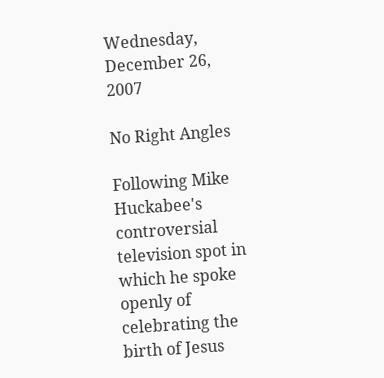Wednesday, December 26, 2007

No Right Angles

Following Mike Huckabee's controversial television spot in which he spoke openly of celebrating the birth of Jesus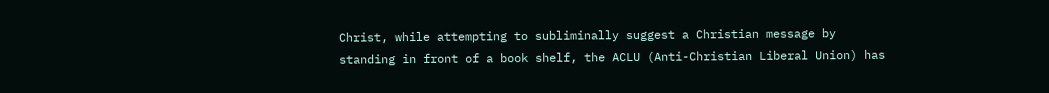Christ, while attempting to subliminally suggest a Christian message by standing in front of a book shelf, the ACLU (Anti-Christian Liberal Union) has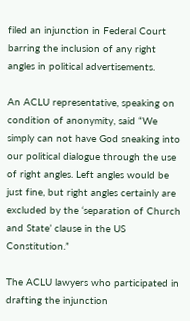filed an injunction in Federal Court barring the inclusion of any right angles in political advertisements.

An ACLU representative, speaking on condition of anonymity, said “We simply can not have God sneaking into our political dialogue through the use of right angles. Left angles would be just fine, but right angles certainly are excluded by the ‘separation of Church and State’ clause in the US Constitution.”

The ACLU lawyers who participated in drafting the injunction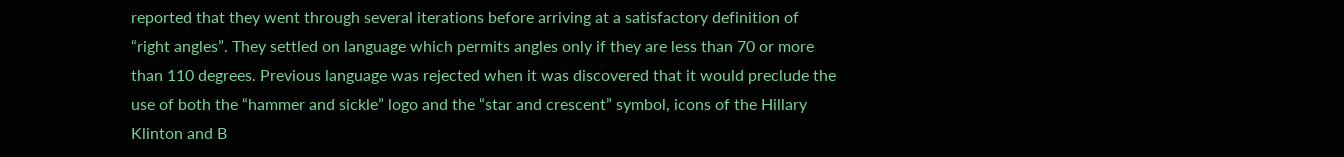reported that they went through several iterations before arriving at a satisfactory definition of “right angles”. They settled on language which permits angles only if they are less than 70 or more than 110 degrees. Previous language was rejected when it was discovered that it would preclude the use of both the “hammer and sickle” logo and the “star and crescent” symbol, icons of the Hillary Klinton and B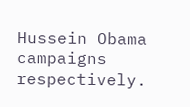Hussein Obama campaigns respectively.